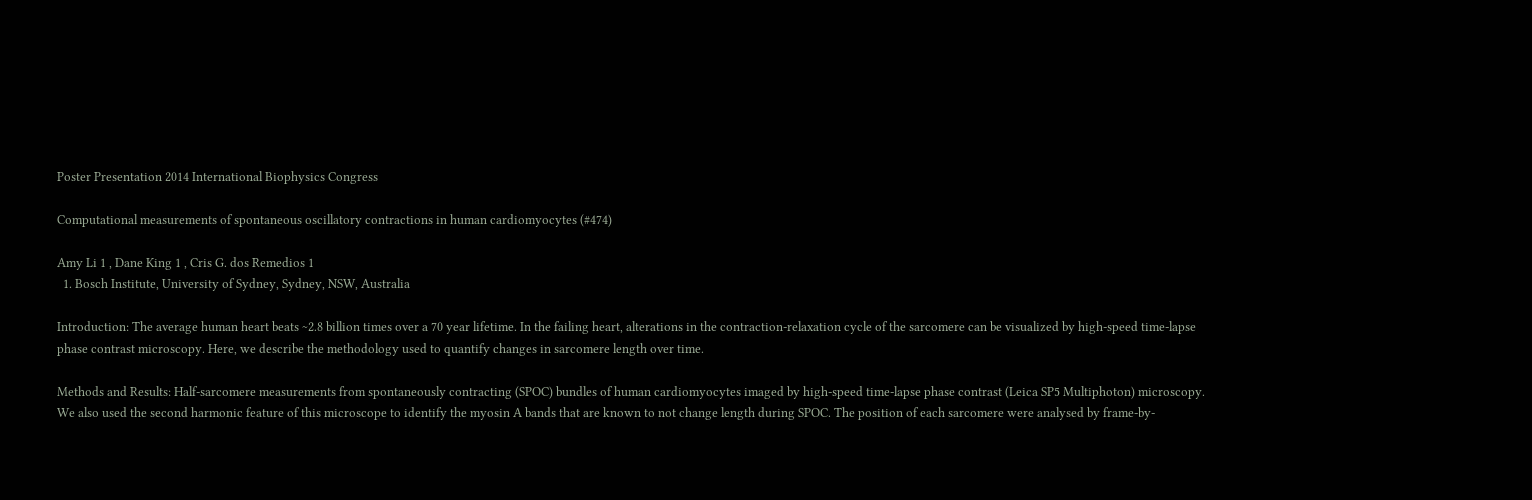Poster Presentation 2014 International Biophysics Congress

Computational measurements of spontaneous oscillatory contractions in human cardiomyocytes (#474)

Amy Li 1 , Dane King 1 , Cris G. dos Remedios 1
  1. Bosch Institute, University of Sydney, Sydney, NSW, Australia

Introduction: The average human heart beats ~2.8 billion times over a 70 year lifetime. In the failing heart, alterations in the contraction-relaxation cycle of the sarcomere can be visualized by high-speed time-lapse phase contrast microscopy. Here, we describe the methodology used to quantify changes in sarcomere length over time.

Methods and Results: Half-sarcomere measurements from spontaneously contracting (SPOC) bundles of human cardiomyocytes imaged by high-speed time-lapse phase contrast (Leica SP5 Multiphoton) microscopy. We also used the second harmonic feature of this microscope to identify the myosin A bands that are known to not change length during SPOC. The position of each sarcomere were analysed by frame-by-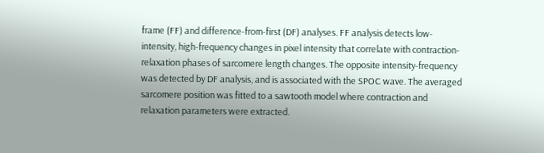frame (FF) and difference-from-first (DF) analyses. FF analysis detects low-intensity, high-frequency changes in pixel intensity that correlate with contraction-relaxation phases of sarcomere length changes. The opposite intensity-frequency was detected by DF analysis, and is associated with the SPOC wave. The averaged sarcomere position was fitted to a sawtooth model where contraction and relaxation parameters were extracted.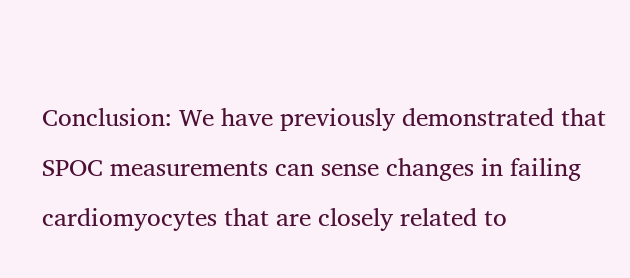Conclusion: We have previously demonstrated that SPOC measurements can sense changes in failing cardiomyocytes that are closely related to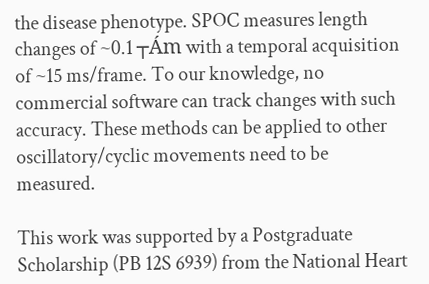the disease phenotype. SPOC measures length changes of ~0.1 ┬Ám with a temporal acquisition of ~15 ms/frame. To our knowledge, no commercial software can track changes with such accuracy. These methods can be applied to other oscillatory/cyclic movements need to be measured.

This work was supported by a Postgraduate Scholarship (PB 12S 6939) from the National Heart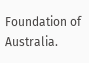Foundation of Australia.